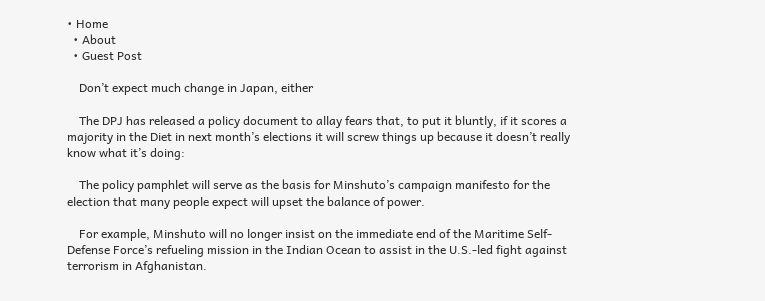• Home
  • About
  • Guest Post

    Don’t expect much change in Japan, either

    The DPJ has released a policy document to allay fears that, to put it bluntly, if it scores a majority in the Diet in next month’s elections it will screw things up because it doesn’t really know what it’s doing:

    The policy pamphlet will serve as the basis for Minshuto’s campaign manifesto for the election that many people expect will upset the balance of power.

    For example, Minshuto will no longer insist on the immediate end of the Maritime Self-Defense Force’s refueling mission in the Indian Ocean to assist in the U.S.-led fight against terrorism in Afghanistan.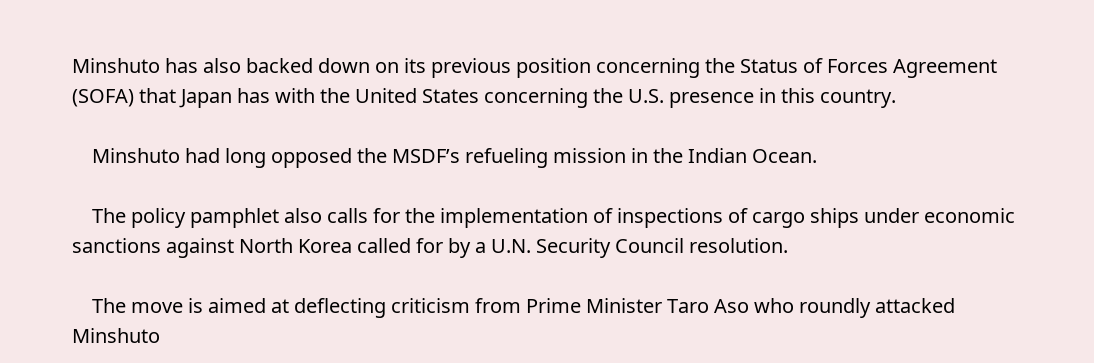Minshuto has also backed down on its previous position concerning the Status of Forces Agreement (SOFA) that Japan has with the United States concerning the U.S. presence in this country.

    Minshuto had long opposed the MSDF’s refueling mission in the Indian Ocean.

    The policy pamphlet also calls for the implementation of inspections of cargo ships under economic sanctions against North Korea called for by a U.N. Security Council resolution.

    The move is aimed at deflecting criticism from Prime Minister Taro Aso who roundly attacked Minshuto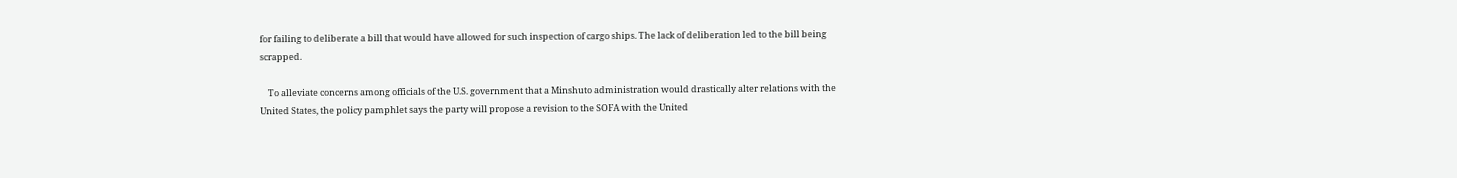for failing to deliberate a bill that would have allowed for such inspection of cargo ships. The lack of deliberation led to the bill being scrapped.

    To alleviate concerns among officials of the U.S. government that a Minshuto administration would drastically alter relations with the United States, the policy pamphlet says the party will propose a revision to the SOFA with the United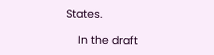States.

    In the draft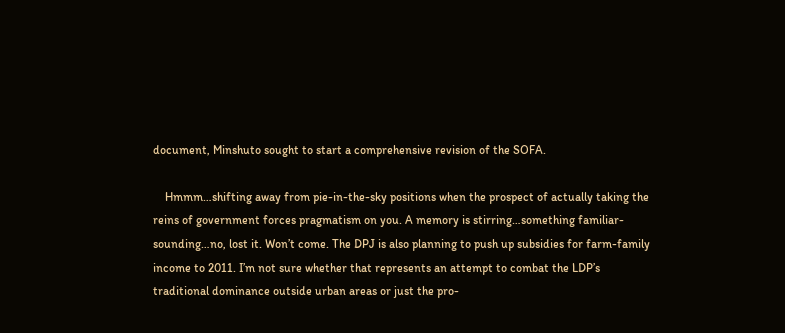document, Minshuto sought to start a comprehensive revision of the SOFA.

    Hmmm…shifting away from pie-in-the-sky positions when the prospect of actually taking the reins of government forces pragmatism on you. A memory is stirring…something familiar-sounding…no, lost it. Won’t come. The DPJ is also planning to push up subsidies for farm-family income to 2011. I’m not sure whether that represents an attempt to combat the LDP’s traditional dominance outside urban areas or just the pro-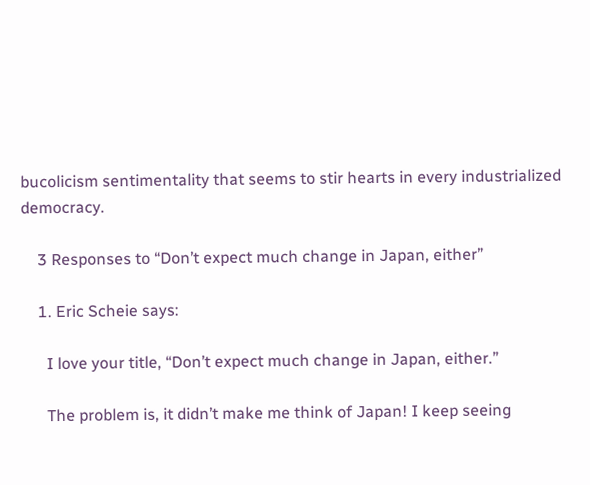bucolicism sentimentality that seems to stir hearts in every industrialized democracy.

    3 Responses to “Don’t expect much change in Japan, either”

    1. Eric Scheie says:

      I love your title, “Don’t expect much change in Japan, either.”

      The problem is, it didn’t make me think of Japan! I keep seeing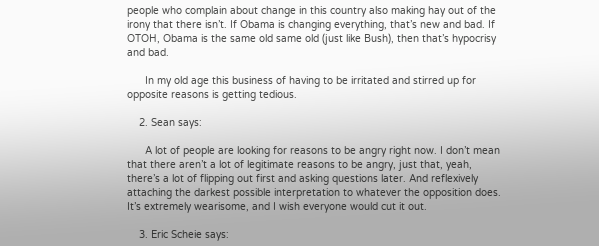people who complain about change in this country also making hay out of the irony that there isn’t. If Obama is changing everything, that’s new and bad. If OTOH, Obama is the same old same old (just like Bush), then that’s hypocrisy and bad.

      In my old age this business of having to be irritated and stirred up for opposite reasons is getting tedious.

    2. Sean says:

      A lot of people are looking for reasons to be angry right now. I don’t mean that there aren’t a lot of legitimate reasons to be angry, just that, yeah, there’s a lot of flipping out first and asking questions later. And reflexively attaching the darkest possible interpretation to whatever the opposition does. It’s extremely wearisome, and I wish everyone would cut it out.

    3. Eric Scheie says: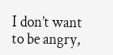I don’t want to be angry,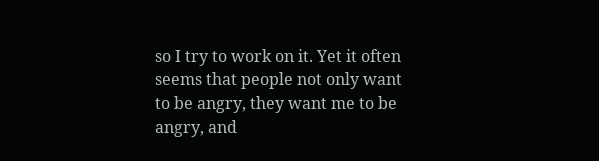so I try to work on it. Yet it often seems that people not only want to be angry, they want me to be angry, and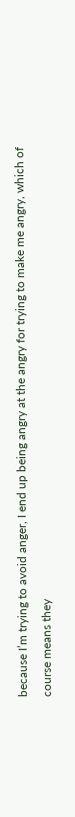because I’m trying to avoid anger, I end up being angry at the angry for trying to make me angry, which of course means they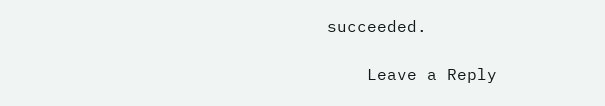succeeded.

    Leave a Reply